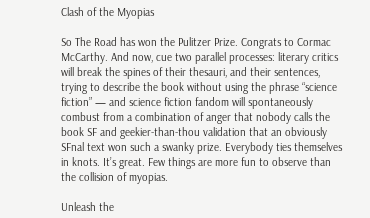Clash of the Myopias

So The Road has won the Pulitzer Prize. Congrats to Cormac McCarthy. And now, cue two parallel processes: literary critics will break the spines of their thesauri, and their sentences, trying to describe the book without using the phrase “science fiction” — and science fiction fandom will spontaneously combust from a combination of anger that nobody calls the book SF and geekier-than-thou validation that an obviously SFnal text won such a swanky prize. Everybody ties themselves in knots. It’s great. Few things are more fun to observe than the collision of myopias.

Unleash the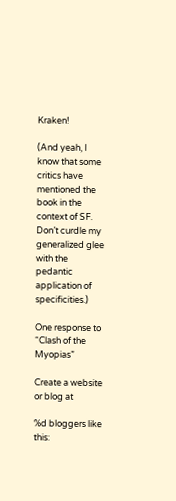Kraken!

(And yeah, I know that some critics have mentioned the book in the context of SF. Don’t curdle my generalized glee with the pedantic application of specificities.)

One response to “Clash of the Myopias”

Create a website or blog at

%d bloggers like this: